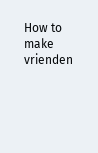How to make vrienden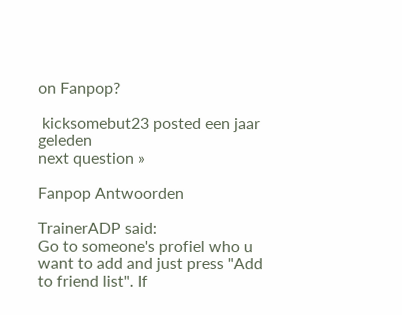on Fanpop?

 kicksomebut23 posted een jaar geleden
next question »

Fanpop Antwoorden

TrainerADP said:
Go to someone's profiel who u want to add and just press "Add to friend list". If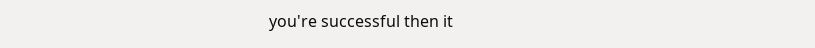you're successful then it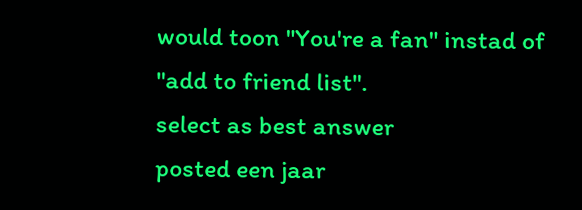would toon "You're a fan" instad of "add to friend list".
select as best answer
posted een jaar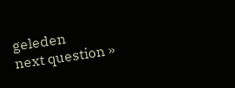geleden
next question »